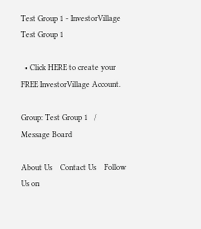Test Group 1 - InvestorVillage
Test Group 1

  • Click HERE to create your FREE InvestorVillage Account.

Group: Test Group 1   /  Message Board

About Us    Contact Us    Follow Us on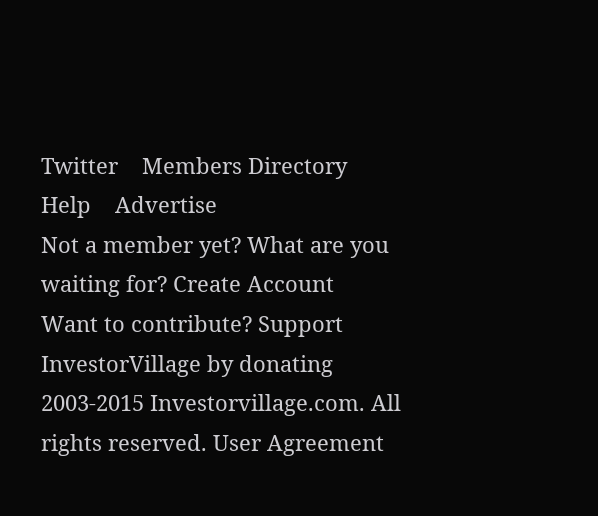Twitter    Members Directory    Help    Advertise
Not a member yet? What are you waiting for? Create Account
Want to contribute? Support InvestorVillage by donating
2003-2015 Investorvillage.com. All rights reserved. User Agreement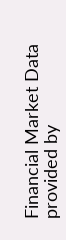Financial Market Data provided by